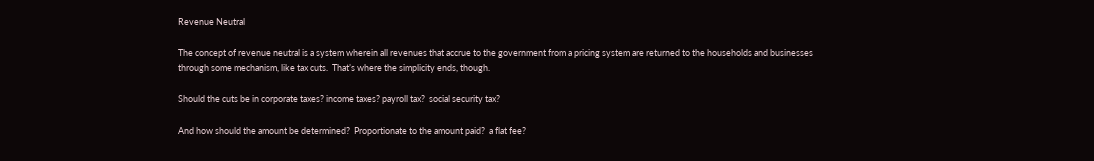Revenue Neutral

The concept of revenue neutral is a system wherein all revenues that accrue to the government from a pricing system are returned to the households and businesses through some mechanism, like tax cuts.  That’s where the simplicity ends, though.

Should the cuts be in corporate taxes? income taxes? payroll tax?  social security tax?

And how should the amount be determined?  Proportionate to the amount paid?  a flat fee?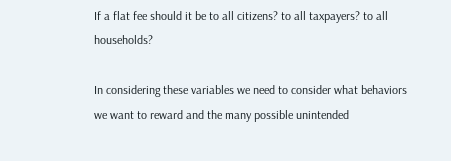If a flat fee should it be to all citizens? to all taxpayers? to all households?

In considering these variables we need to consider what behaviors we want to reward and the many possible unintended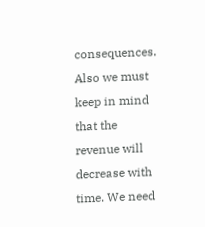consequences.  Also we must keep in mind that the revenue will decrease with time. We need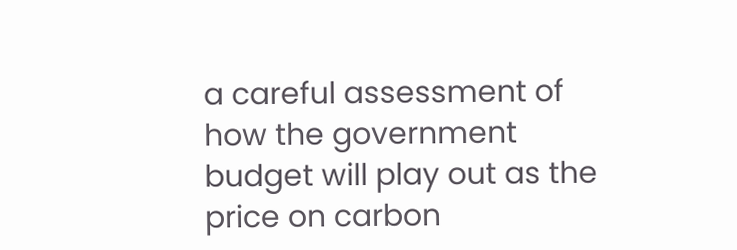a careful assessment of how the government budget will play out as the price on carbon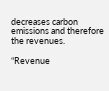decreases carbon emissions and therefore the revenues.

“Revenue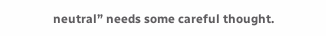neutral” needs some careful thought.